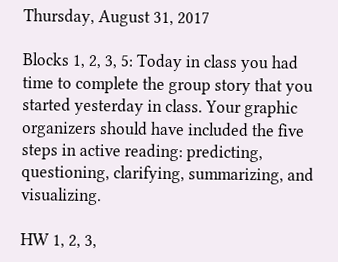Thursday, August 31, 2017

Blocks 1, 2, 3, 5: Today in class you had time to complete the group story that you started yesterday in class. Your graphic organizers should have included the five steps in active reading: predicting, questioning, clarifying, summarizing, and visualizing.

HW 1, 2, 3,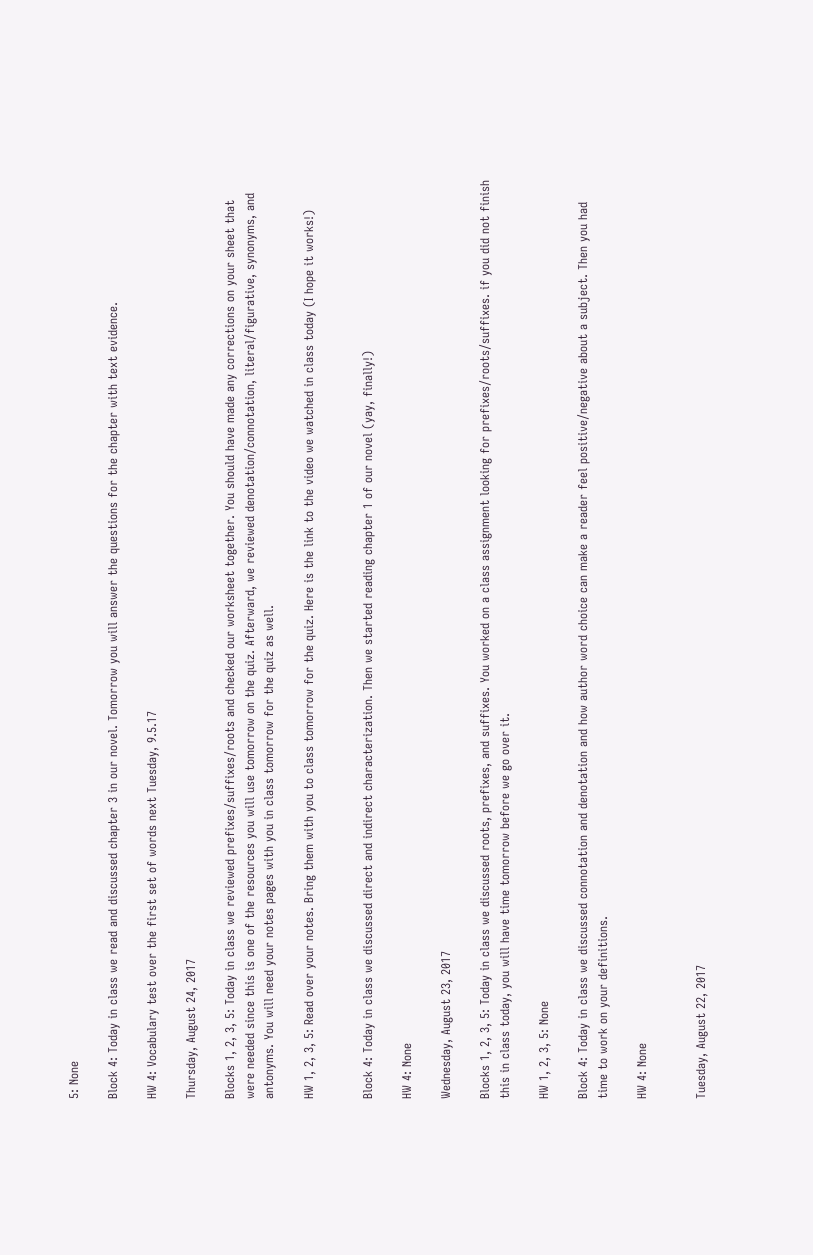5: None

Block 4: Today in class we read and discussed chapter 3 in our novel. Tomorrow you will answer the questions for the chapter with text evidence.

HW 4: Vocabulary test over the first set of words next Tuesday, 9.5.17

Thursday, August 24, 2017

Blocks 1, 2, 3, 5: Today in class we reviewed prefixes/suffixes/roots and checked our worksheet together. You should have made any corrections on your sheet that were needed since this is one of the resources you will use tomorrow on the quiz. Afterward, we reviewed denotation/connotation, literal/figurative, synonyms, and antonyms. You will need your notes pages with you in class tomorrow for the quiz as well.

HW 1, 2, 3, 5: Read over your notes. Bring them with you to class tomorrow for the quiz. Here is the link to the video we watched in class today (I hope it works!)


Block 4: Today in class we discussed direct and indirect characterization. Then we started reading chapter 1 of our novel (yay, finally!)

HW 4: None

Wednesday, August 23, 2017

Blocks 1, 2, 3, 5: Today in class we discussed roots, prefixes, and suffixes. You worked on a class assignment looking for prefixes/roots/suffixes. if you did not finish this in class today, you will have time tomorrow before we go over it.

HW 1, 2, 3, 5: None

Block 4: Today in class we discussed connotation and denotation and how author word choice can make a reader feel positive/negative about a subject. Then you had time to work on your definitions.

HW 4: None


Tuesday, August 22, 2017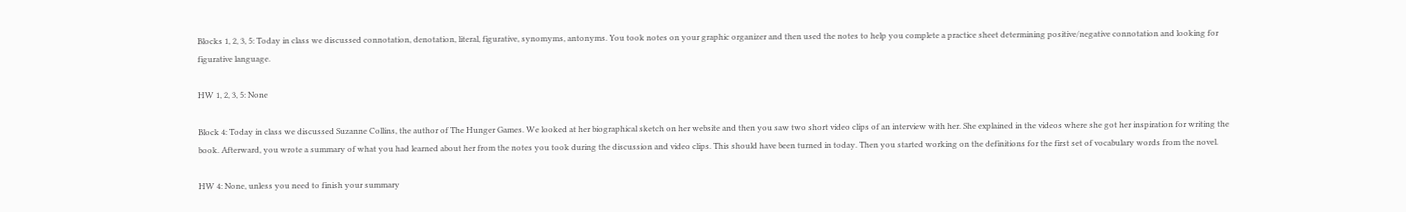Blocks 1, 2, 3, 5: Today in class we discussed connotation, denotation, literal, figurative, synomyms, antonyms. You took notes on your graphic organizer and then used the notes to help you complete a practice sheet determining positive/negative connotation and looking for figurative language.

HW 1, 2, 3, 5: None

Block 4: Today in class we discussed Suzanne Collins, the author of The Hunger Games. We looked at her biographical sketch on her website and then you saw two short video clips of an interview with her. She explained in the videos where she got her inspiration for writing the book. Afterward, you wrote a summary of what you had learned about her from the notes you took during the discussion and video clips. This should have been turned in today. Then you started working on the definitions for the first set of vocabulary words from the novel.

HW 4: None, unless you need to finish your summary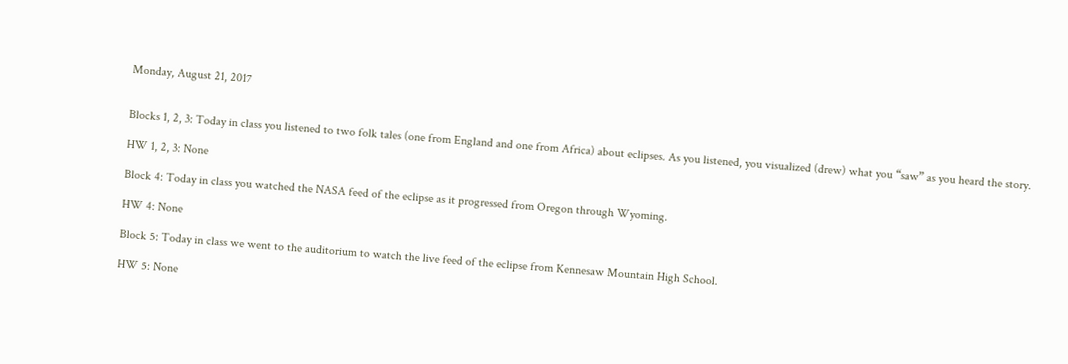Monday, August 21, 2017


Blocks 1, 2, 3: Today in class you listened to two folk tales (one from England and one from Africa) about eclipses. As you listened, you visualized (drew) what you “saw” as you heard the story.

HW 1, 2, 3: None

Block 4: Today in class you watched the NASA feed of the eclipse as it progressed from Oregon through Wyoming.

HW 4: None

Block 5: Today in class we went to the auditorium to watch the live feed of the eclipse from Kennesaw Mountain High School.

HW 5: None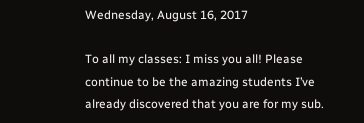Wednesday, August 16, 2017

To all my classes: I miss you all! Please continue to be the amazing students I’ve already discovered that you are for my sub.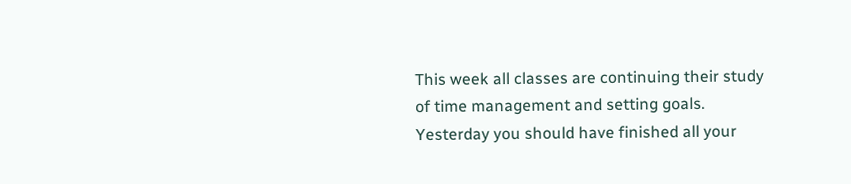This week all classes are continuing their study of time management and setting goals. Yesterday you should have finished all your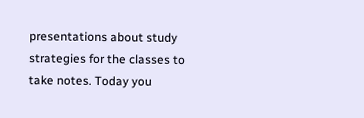presentations about study strategies for the classes to take notes. Today you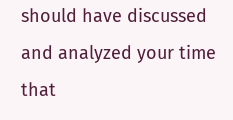should have discussed and analyzed your time that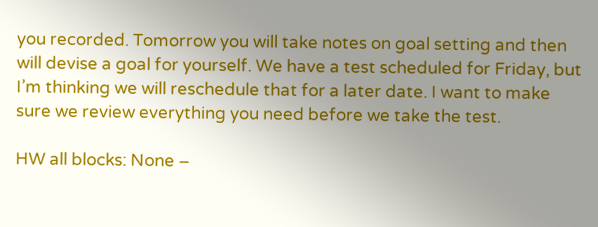you recorded. Tomorrow you will take notes on goal setting and then will devise a goal for yourself. We have a test scheduled for Friday, but I’m thinking we will reschedule that for a later date. I want to make sure we review everything you need before we take the test.

HW all blocks: None –